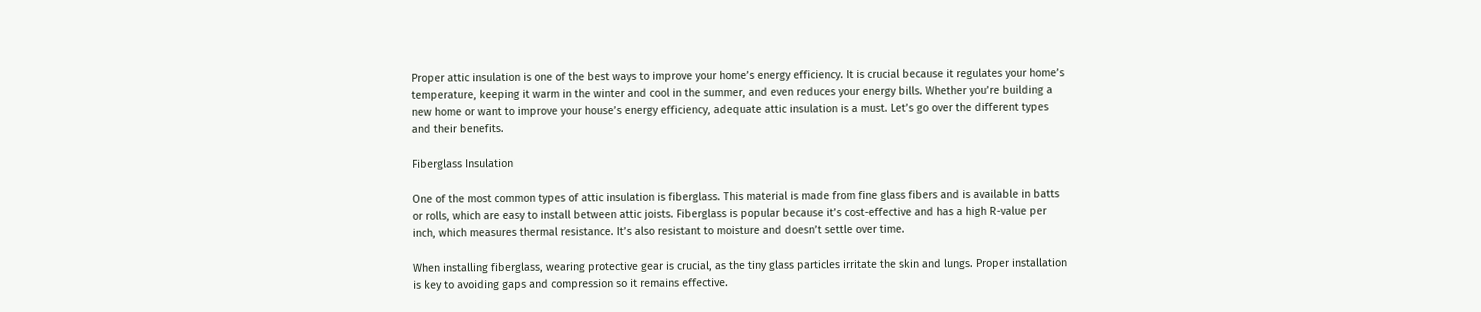Proper attic insulation is one of the best ways to improve your home’s energy efficiency. It is crucial because it regulates your home’s temperature, keeping it warm in the winter and cool in the summer, and even reduces your energy bills. Whether you’re building a new home or want to improve your house’s energy efficiency, adequate attic insulation is a must. Let’s go over the different types and their benefits.

Fiberglass Insulation

One of the most common types of attic insulation is fiberglass. This material is made from fine glass fibers and is available in batts or rolls, which are easy to install between attic joists. Fiberglass is popular because it’s cost-effective and has a high R-value per inch, which measures thermal resistance. It’s also resistant to moisture and doesn’t settle over time.

When installing fiberglass, wearing protective gear is crucial, as the tiny glass particles irritate the skin and lungs. Proper installation is key to avoiding gaps and compression so it remains effective.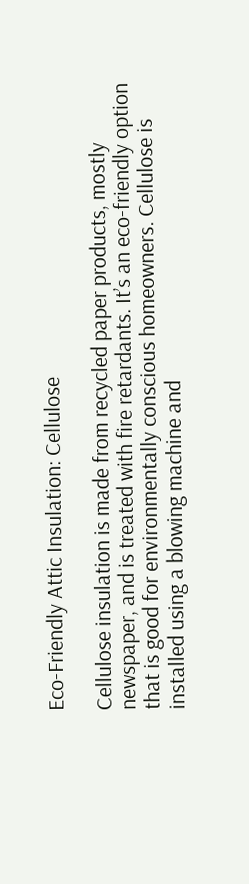Eco-Friendly Attic Insulation: Cellulose

Cellulose insulation is made from recycled paper products, mostly newspaper, and is treated with fire retardants. It’s an eco-friendly option that is good for environmentally conscious homeowners. Cellulose is installed using a blowing machine and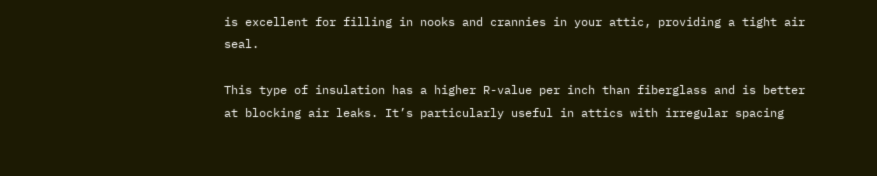is excellent for filling in nooks and crannies in your attic, providing a tight air seal.

This type of insulation has a higher R-value per inch than fiberglass and is better at blocking air leaks. It’s particularly useful in attics with irregular spacing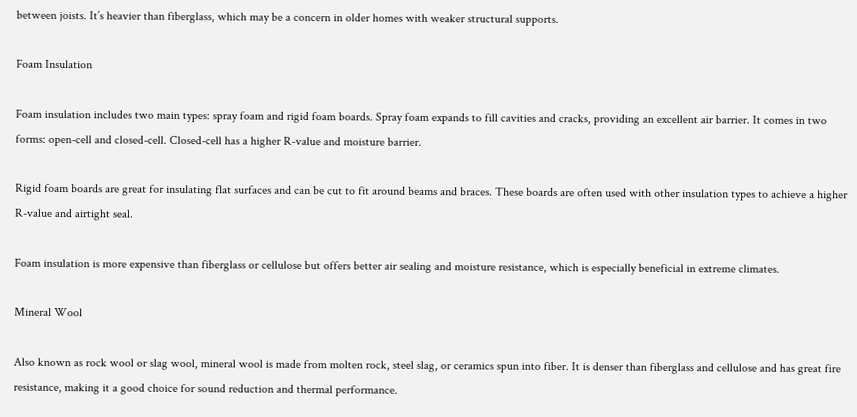between joists. It’s heavier than fiberglass, which may be a concern in older homes with weaker structural supports.

Foam Insulation

Foam insulation includes two main types: spray foam and rigid foam boards. Spray foam expands to fill cavities and cracks, providing an excellent air barrier. It comes in two forms: open-cell and closed-cell. Closed-cell has a higher R-value and moisture barrier.

Rigid foam boards are great for insulating flat surfaces and can be cut to fit around beams and braces. These boards are often used with other insulation types to achieve a higher R-value and airtight seal.

Foam insulation is more expensive than fiberglass or cellulose but offers better air sealing and moisture resistance, which is especially beneficial in extreme climates.

Mineral Wool

Also known as rock wool or slag wool, mineral wool is made from molten rock, steel slag, or ceramics spun into fiber. It is denser than fiberglass and cellulose and has great fire resistance, making it a good choice for sound reduction and thermal performance.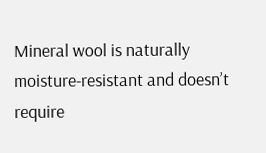Mineral wool is naturally moisture-resistant and doesn’t require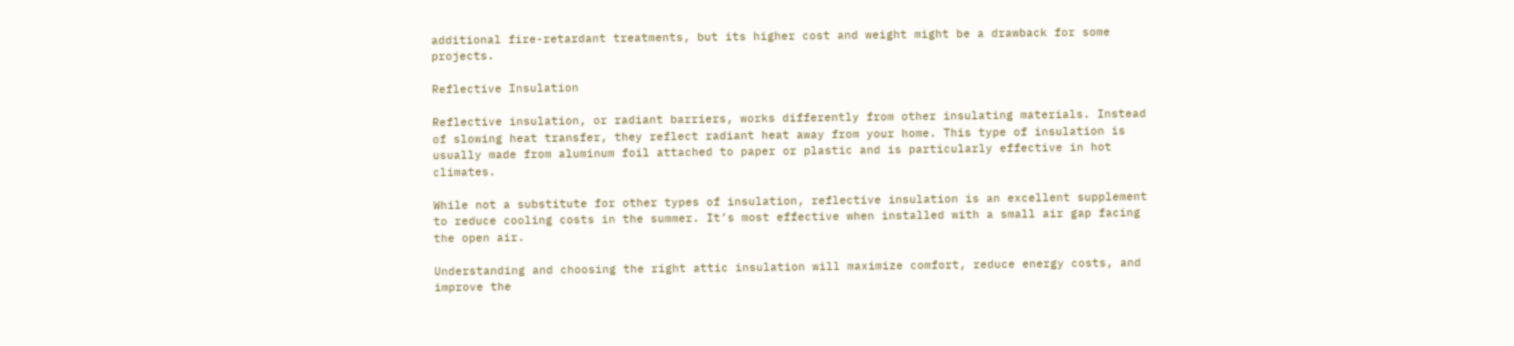additional fire-retardant treatments, but its higher cost and weight might be a drawback for some projects.

Reflective Insulation

Reflective insulation, or radiant barriers, works differently from other insulating materials. Instead of slowing heat transfer, they reflect radiant heat away from your home. This type of insulation is usually made from aluminum foil attached to paper or plastic and is particularly effective in hot climates.

While not a substitute for other types of insulation, reflective insulation is an excellent supplement to reduce cooling costs in the summer. It’s most effective when installed with a small air gap facing the open air.

Understanding and choosing the right attic insulation will maximize comfort, reduce energy costs, and improve the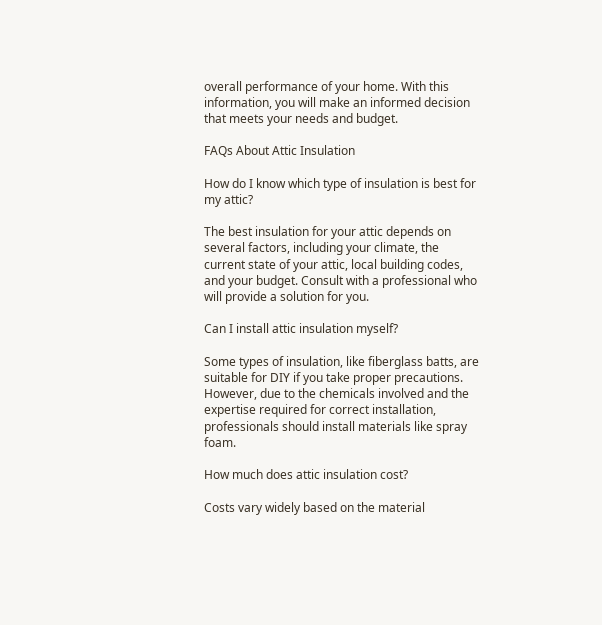overall performance of your home. With this information, you will make an informed decision that meets your needs and budget.

FAQs About Attic Insulation

How do I know which type of insulation is best for my attic?

The best insulation for your attic depends on several factors, including your climate, the current state of your attic, local building codes, and your budget. Consult with a professional who will provide a solution for you.

Can I install attic insulation myself?

Some types of insulation, like fiberglass batts, are suitable for DIY if you take proper precautions. However, due to the chemicals involved and the expertise required for correct installation, professionals should install materials like spray foam.

How much does attic insulation cost?

Costs vary widely based on the material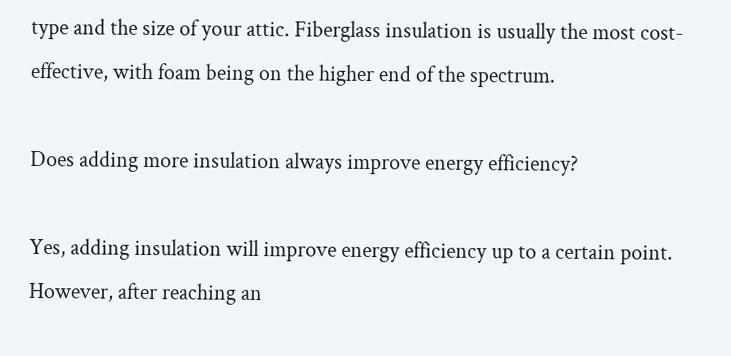type and the size of your attic. Fiberglass insulation is usually the most cost-effective, with foam being on the higher end of the spectrum.

Does adding more insulation always improve energy efficiency?

Yes, adding insulation will improve energy efficiency up to a certain point. However, after reaching an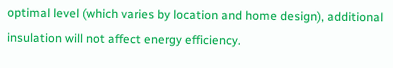optimal level (which varies by location and home design), additional insulation will not affect energy efficiency.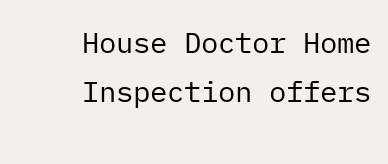House Doctor Home Inspection offers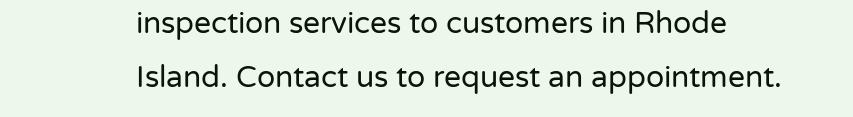inspection services to customers in Rhode Island. Contact us to request an appointment.